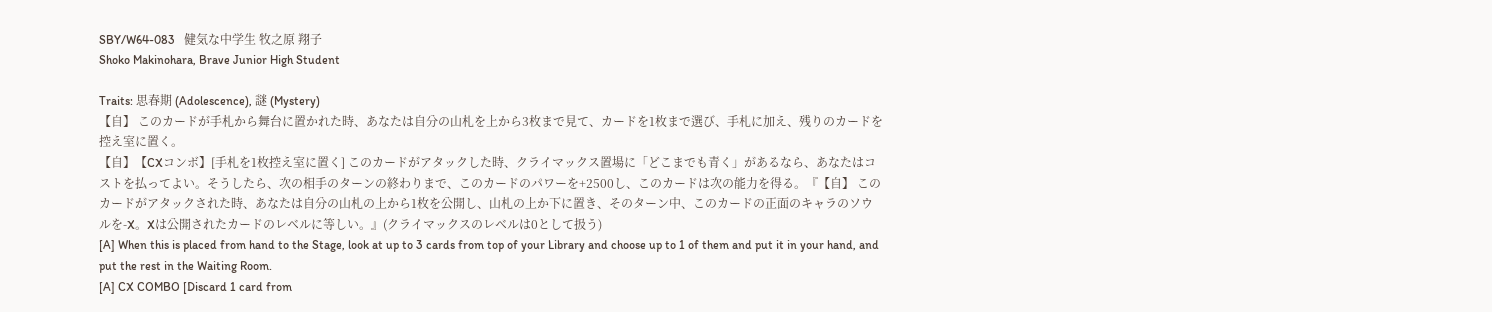SBY/W64-083   健気な中学生 牧之原 翔子
Shoko Makinohara, Brave Junior High Student

Traits: 思春期 (Adolescence), 謎 (Mystery)
【自】 このカードが手札から舞台に置かれた時、あなたは自分の山札を上から3枚まで見て、カードを1枚まで選び、手札に加え、残りのカードを控え室に置く。
【自】【CXコンボ】[手札を1枚控え室に置く] このカードがアタックした時、クライマックス置場に「どこまでも青く」があるなら、あなたはコストを払ってよい。そうしたら、次の相手のターンの終わりまで、このカードのパワーを+2500し、このカードは次の能力を得る。『【自】 このカードがアタックされた時、あなたは自分の山札の上から1枚を公開し、山札の上か下に置き、そのターン中、このカードの正面のキャラのソウルを-X。Xは公開されたカードのレベルに等しい。』(クライマックスのレベルは0として扱う)
[A] When this is placed from hand to the Stage, look at up to 3 cards from top of your Library and choose up to 1 of them and put it in your hand, and put the rest in the Waiting Room.
[A] CX COMBO [Discard 1 card from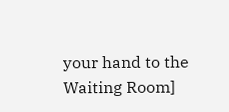your hand to the Waiting Room]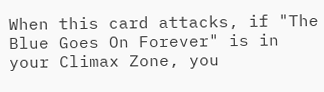When this card attacks, if "The Blue Goes On Forever" is in your Climax Zone, you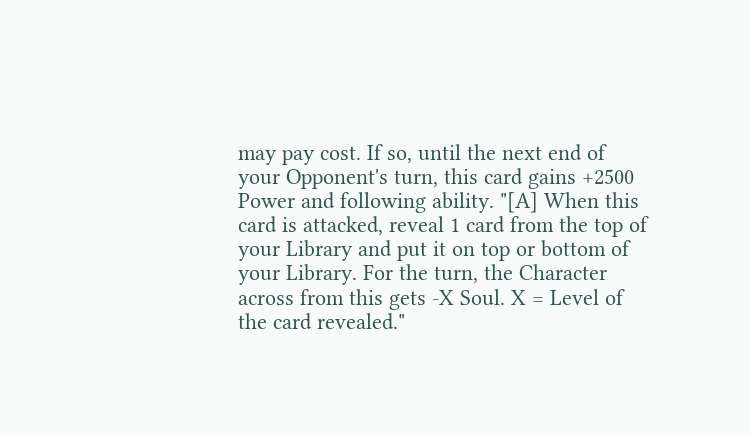may pay cost. If so, until the next end of your Opponent's turn, this card gains +2500 Power and following ability. "[A] When this card is attacked, reveal 1 card from the top of your Library and put it on top or bottom of your Library. For the turn, the Character across from this gets -X Soul. X = Level of the card revealed."